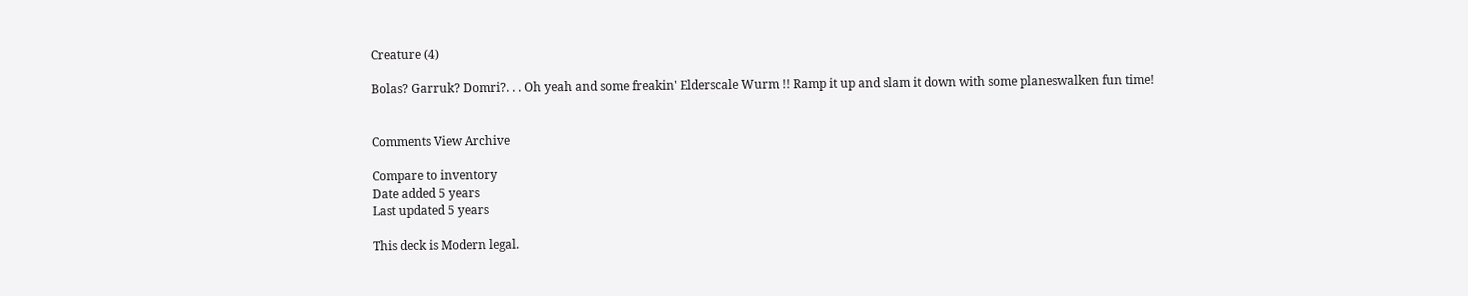Creature (4)

Bolas? Garruk? Domri?. . . Oh yeah and some freakin' Elderscale Wurm !! Ramp it up and slam it down with some planeswalken fun time!


Comments View Archive

Compare to inventory
Date added 5 years
Last updated 5 years

This deck is Modern legal.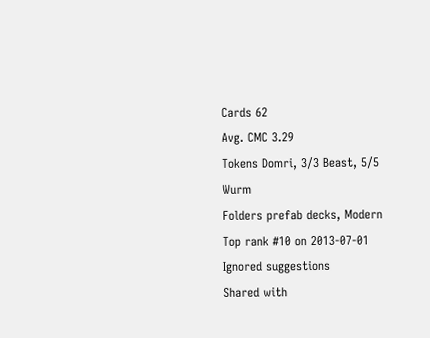Cards 62
Avg. CMC 3.29
Tokens Domri, 3/3 Beast, 5/5 Wurm
Folders prefab decks, Modern
Top rank #10 on 2013-07-01
Ignored suggestions
Shared with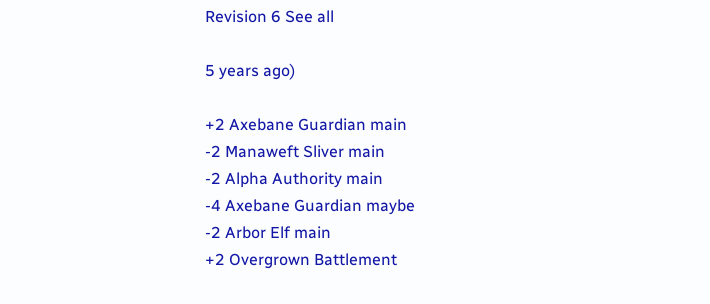Revision 6 See all

5 years ago)

+2 Axebane Guardian main
-2 Manaweft Sliver main
-2 Alpha Authority main
-4 Axebane Guardian maybe
-2 Arbor Elf main
+2 Overgrown Battlement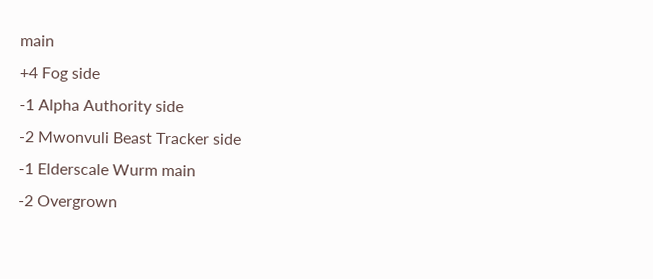main
+4 Fog side
-1 Alpha Authority side
-2 Mwonvuli Beast Tracker side
-1 Elderscale Wurm main
-2 Overgrown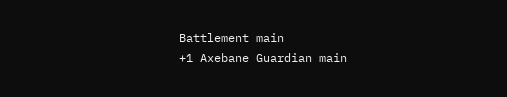Battlement main
+1 Axebane Guardian main